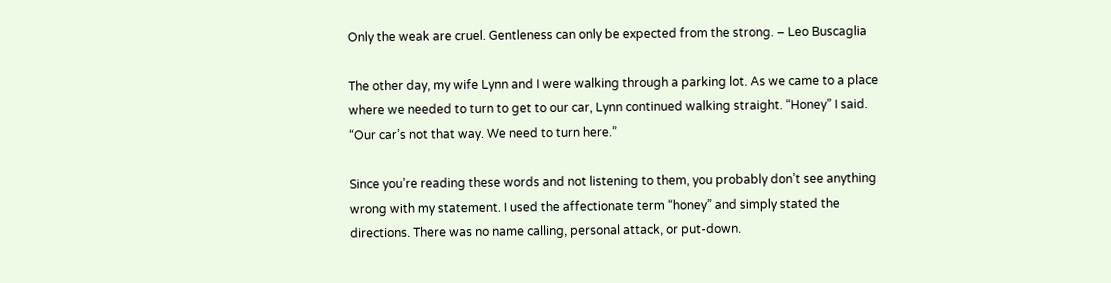Only the weak are cruel. Gentleness can only be expected from the strong. – Leo Buscaglia

The other day, my wife Lynn and I were walking through a parking lot. As we came to a place where we needed to turn to get to our car, Lynn continued walking straight. “Honey” I said. “Our car’s not that way. We need to turn here.”

Since you’re reading these words and not listening to them, you probably don’t see anything wrong with my statement. I used the affectionate term “honey” and simply stated the directions. There was no name calling, personal attack, or put-down.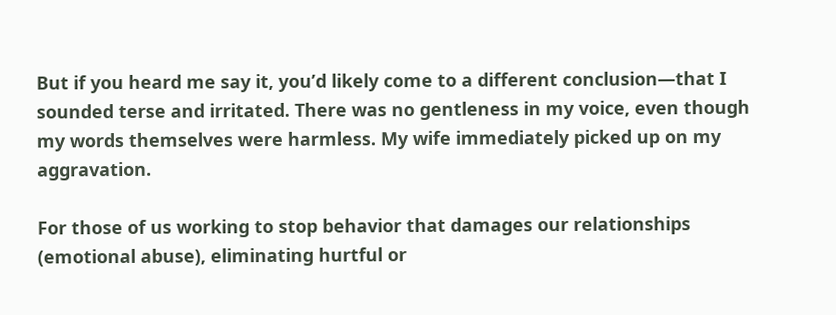But if you heard me say it, you’d likely come to a different conclusion—that I sounded terse and irritated. There was no gentleness in my voice, even though my words themselves were harmless. My wife immediately picked up on my aggravation.

For those of us working to stop behavior that damages our relationships (emotional abuse), eliminating hurtful or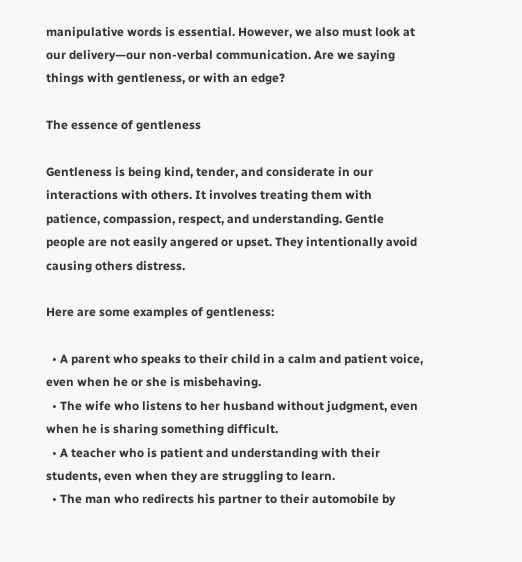manipulative words is essential. However, we also must look at our delivery—our non-verbal communication. Are we saying things with gentleness, or with an edge?

The essence of gentleness

Gentleness is being kind, tender, and considerate in our interactions with others. It involves treating them with patience, compassion, respect, and understanding. Gentle people are not easily angered or upset. They intentionally avoid causing others distress.

Here are some examples of gentleness:

  • A parent who speaks to their child in a calm and patient voice, even when he or she is misbehaving.
  • The wife who listens to her husband without judgment, even when he is sharing something difficult.
  • A teacher who is patient and understanding with their students, even when they are struggling to learn.
  • The man who redirects his partner to their automobile by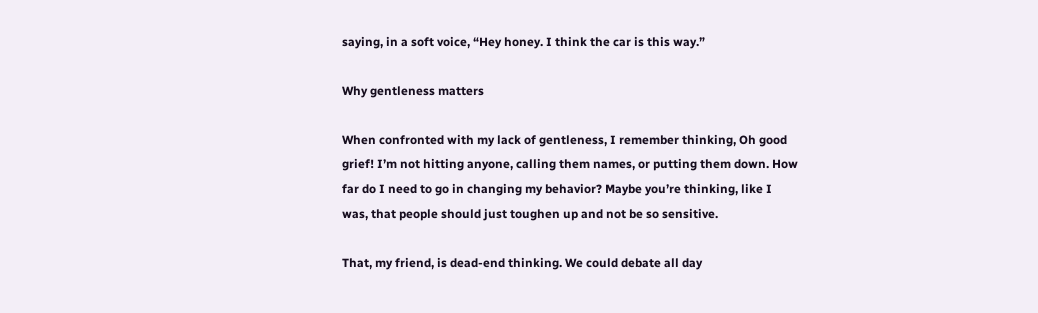saying, in a soft voice, “Hey honey. I think the car is this way.”

Why gentleness matters

When confronted with my lack of gentleness, I remember thinking, Oh good grief! I’m not hitting anyone, calling them names, or putting them down. How far do I need to go in changing my behavior? Maybe you’re thinking, like I was, that people should just toughen up and not be so sensitive.

That, my friend, is dead-end thinking. We could debate all day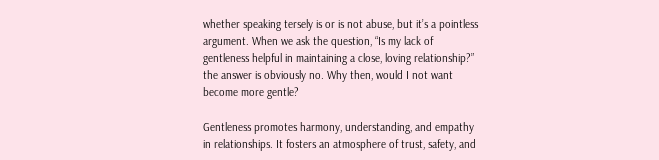whether speaking tersely is or is not abuse, but it’s a pointless argument. When we ask the question, “Is my lack of gentleness helpful in maintaining a close, loving relationship?” the answer is obviously no. Why then, would I not want become more gentle?

Gentleness promotes harmony, understanding, and empathy in relationships. It fosters an atmosphere of trust, safety, and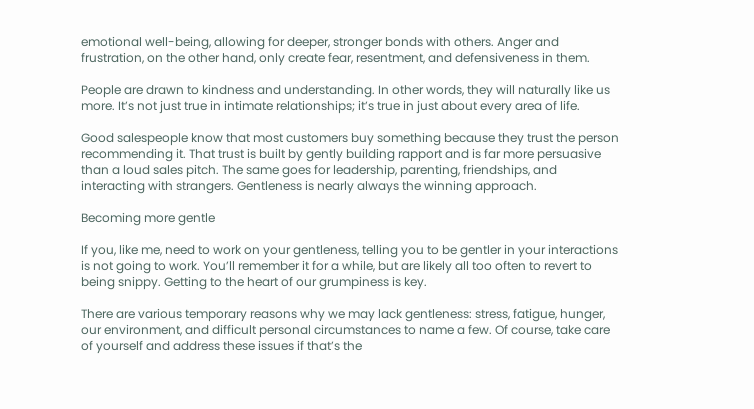emotional well-being, allowing for deeper, stronger bonds with others. Anger and frustration, on the other hand, only create fear, resentment, and defensiveness in them.

People are drawn to kindness and understanding. In other words, they will naturally like us more. It’s not just true in intimate relationships; it’s true in just about every area of life.

Good salespeople know that most customers buy something because they trust the person recommending it. That trust is built by gently building rapport and is far more persuasive than a loud sales pitch. The same goes for leadership, parenting, friendships, and interacting with strangers. Gentleness is nearly always the winning approach.

Becoming more gentle

If you, like me, need to work on your gentleness, telling you to be gentler in your interactions is not going to work. You’ll remember it for a while, but are likely all too often to revert to being snippy. Getting to the heart of our grumpiness is key.

There are various temporary reasons why we may lack gentleness: stress, fatigue, hunger, our environment, and difficult personal circumstances to name a few. Of course, take care of yourself and address these issues if that’s the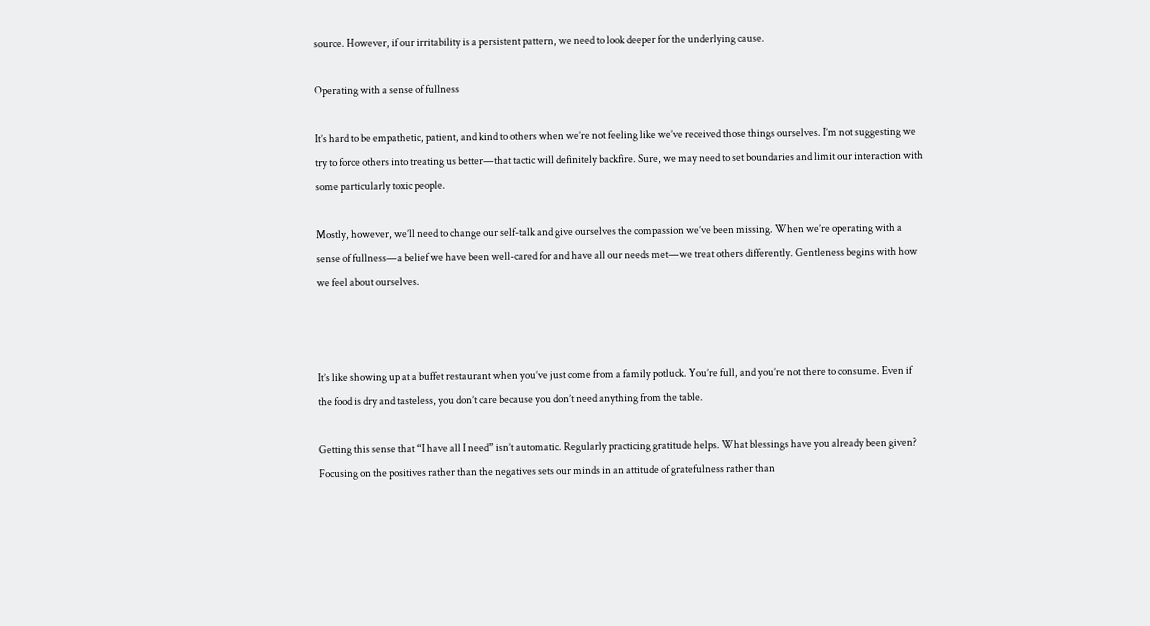source. However, if our irritability is a persistent pattern, we need to look deeper for the underlying cause.

Operating with a sense of fullness

It’s hard to be empathetic, patient, and kind to others when we’re not feeling like we’ve received those things ourselves. I’m not suggesting we try to force others into treating us better—that tactic will definitely backfire. Sure, we may need to set boundaries and limit our interaction with some particularly toxic people.

Mostly, however, we’ll need to change our self-talk and give ourselves the compassion we’ve been missing. When we’re operating with a sense of fullness—a belief we have been well-cared for and have all our needs met—we treat others differently. Gentleness begins with how we feel about ourselves.



It’s like showing up at a buffet restaurant when you’ve just come from a family potluck. You’re full, and you’re not there to consume. Even if the food is dry and tasteless, you don’t care because you don’t need anything from the table.

Getting this sense that “I have all I need” isn’t automatic. Regularly practicing gratitude helps. What blessings have you already been given? Focusing on the positives rather than the negatives sets our minds in an attitude of gratefulness rather than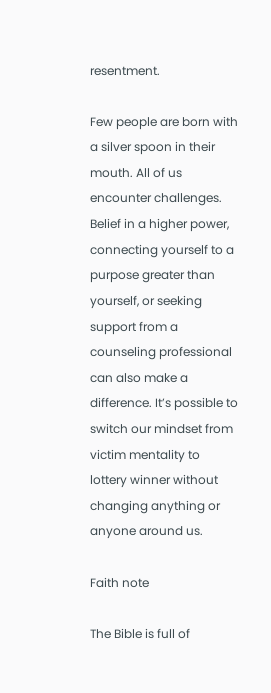resentment.

Few people are born with a silver spoon in their mouth. All of us encounter challenges. Belief in a higher power, connecting yourself to a purpose greater than yourself, or seeking support from a counseling professional can also make a difference. It’s possible to switch our mindset from victim mentality to lottery winner without changing anything or anyone around us.

Faith note

The Bible is full of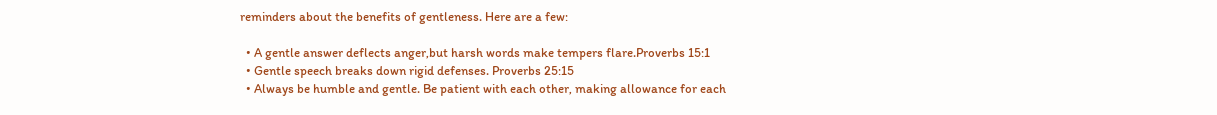reminders about the benefits of gentleness. Here are a few:

  • A gentle answer deflects anger,but harsh words make tempers flare.Proverbs 15:1
  • Gentle speech breaks down rigid defenses. Proverbs 25:15
  • Always be humble and gentle. Be patient with each other, making allowance for each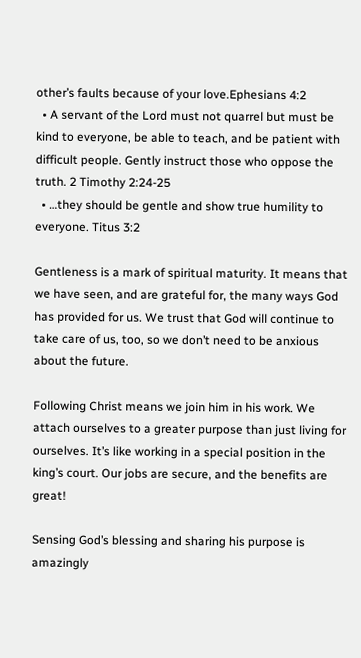other’s faults because of your love.Ephesians 4:2
  • A servant of the Lord must not quarrel but must be kind to everyone, be able to teach, and be patient with difficult people. Gently instruct those who oppose the truth. 2 Timothy 2:24-25
  • …they should be gentle and show true humility to everyone. Titus 3:2

Gentleness is a mark of spiritual maturity. It means that we have seen, and are grateful for, the many ways God has provided for us. We trust that God will continue to take care of us, too, so we don’t need to be anxious about the future.

Following Christ means we join him in his work. We attach ourselves to a greater purpose than just living for ourselves. It’s like working in a special position in the king’s court. Our jobs are secure, and the benefits are great!

Sensing God’s blessing and sharing his purpose is amazingly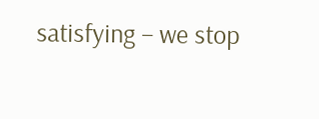satisfying – we stop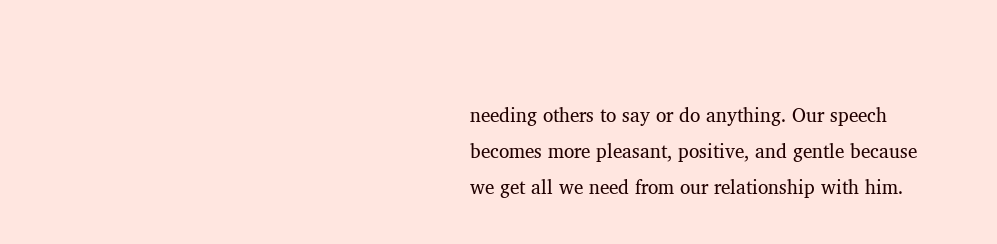needing others to say or do anything. Our speech becomes more pleasant, positive, and gentle because we get all we need from our relationship with him.